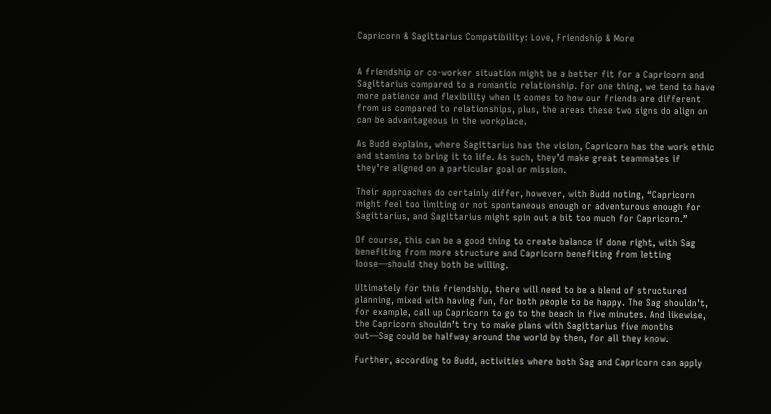Capricorn & Sagittarius Compatibility: Love, Friendship & More


A friendship or co-worker situation might be a better fit for a Capricorn and Sagittarius compared to a romantic relationship. For one thing, we tend to have more patience and flexibility when it comes to how our friends are different from us compared to relationships, plus, the areas these two signs do align on can be advantageous in the workplace.

As Budd explains, where Sagittarius has the vision, Capricorn has the work ethic and stamina to bring it to life. As such, they’d make great teammates if they’re aligned on a particular goal or mission.

Their approaches do certainly differ, however, with Budd noting, “Capricorn might feel too limiting or not spontaneous enough or adventurous enough for Sagittarius, and Sagittarius might spin out a bit too much for Capricorn.”

Of course, this can be a good thing to create balance if done right, with Sag benefiting from more structure and Capricorn benefiting from letting loose—should they both be willing.

Ultimately for this friendship, there will need to be a blend of structured planning, mixed with having fun, for both people to be happy. The Sag shouldn’t, for example, call up Capricorn to go to the beach in five minutes. And likewise, the Capricorn shouldn’t try to make plans with Sagittarius five months out—Sag could be halfway around the world by then, for all they know.

Further, according to Budd, activities where both Sag and Capricorn can apply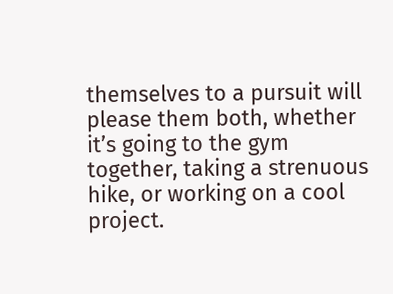themselves to a pursuit will please them both, whether it’s going to the gym together, taking a strenuous hike, or working on a cool project.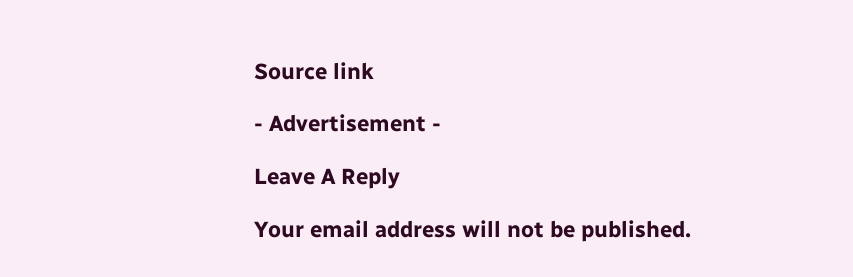Source link

- Advertisement -

Leave A Reply

Your email address will not be published.